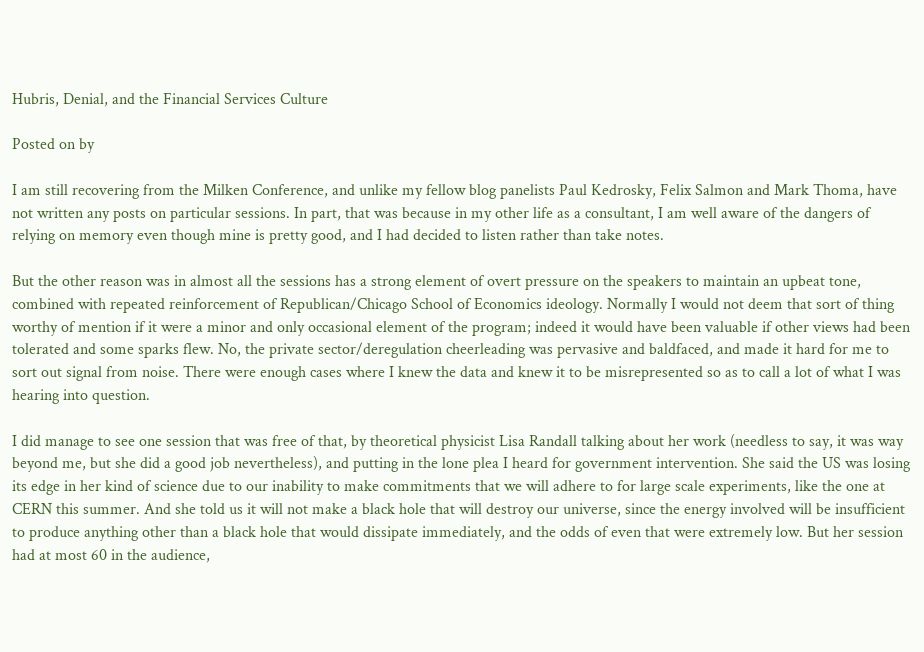Hubris, Denial, and the Financial Services Culture

Posted on by

I am still recovering from the Milken Conference, and unlike my fellow blog panelists Paul Kedrosky, Felix Salmon and Mark Thoma, have not written any posts on particular sessions. In part, that was because in my other life as a consultant, I am well aware of the dangers of relying on memory even though mine is pretty good, and I had decided to listen rather than take notes.

But the other reason was in almost all the sessions has a strong element of overt pressure on the speakers to maintain an upbeat tone, combined with repeated reinforcement of Republican/Chicago School of Economics ideology. Normally I would not deem that sort of thing worthy of mention if it were a minor and only occasional element of the program; indeed it would have been valuable if other views had been tolerated and some sparks flew. No, the private sector/deregulation cheerleading was pervasive and baldfaced, and made it hard for me to sort out signal from noise. There were enough cases where I knew the data and knew it to be misrepresented so as to call a lot of what I was hearing into question.

I did manage to see one session that was free of that, by theoretical physicist Lisa Randall talking about her work (needless to say, it was way beyond me, but she did a good job nevertheless), and putting in the lone plea I heard for government intervention. She said the US was losing its edge in her kind of science due to our inability to make commitments that we will adhere to for large scale experiments, like the one at CERN this summer. And she told us it will not make a black hole that will destroy our universe, since the energy involved will be insufficient to produce anything other than a black hole that would dissipate immediately, and the odds of even that were extremely low. But her session had at most 60 in the audience,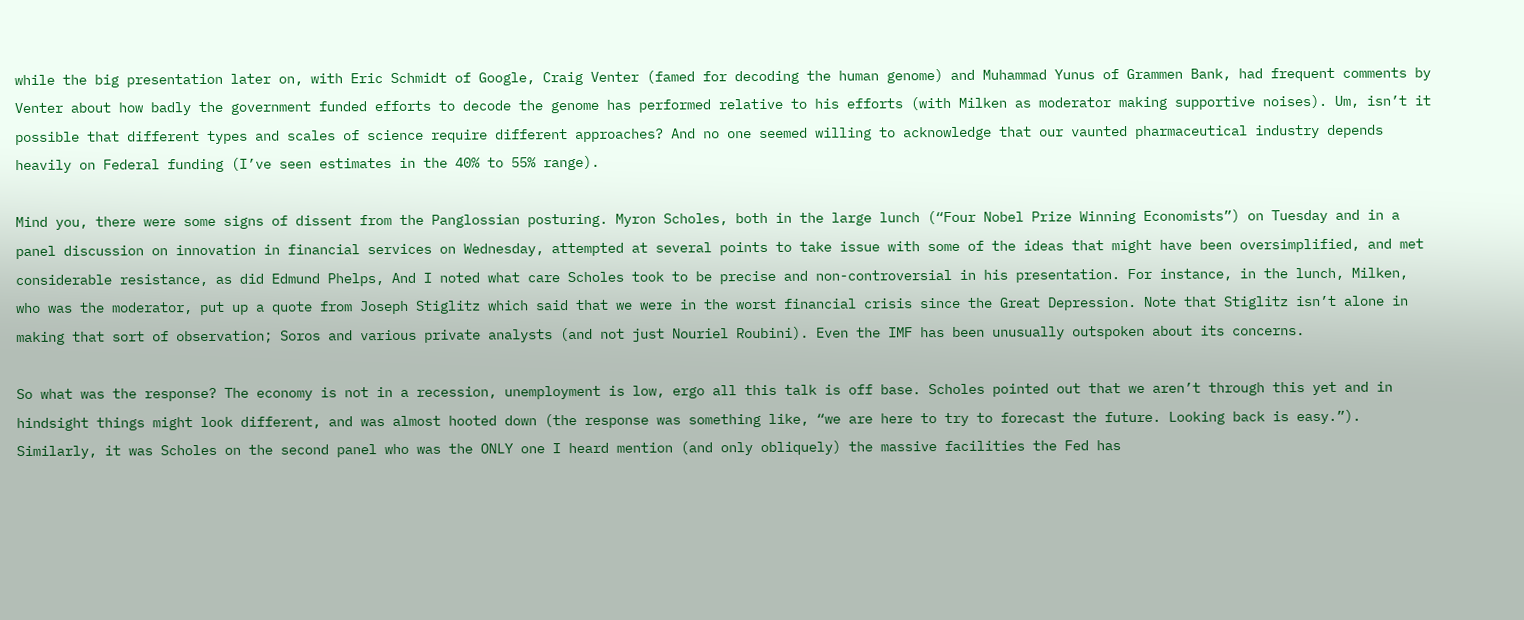while the big presentation later on, with Eric Schmidt of Google, Craig Venter (famed for decoding the human genome) and Muhammad Yunus of Grammen Bank, had frequent comments by Venter about how badly the government funded efforts to decode the genome has performed relative to his efforts (with Milken as moderator making supportive noises). Um, isn’t it possible that different types and scales of science require different approaches? And no one seemed willing to acknowledge that our vaunted pharmaceutical industry depends heavily on Federal funding (I’ve seen estimates in the 40% to 55% range).

Mind you, there were some signs of dissent from the Panglossian posturing. Myron Scholes, both in the large lunch (“Four Nobel Prize Winning Economists”) on Tuesday and in a panel discussion on innovation in financial services on Wednesday, attempted at several points to take issue with some of the ideas that might have been oversimplified, and met considerable resistance, as did Edmund Phelps, And I noted what care Scholes took to be precise and non-controversial in his presentation. For instance, in the lunch, Milken, who was the moderator, put up a quote from Joseph Stiglitz which said that we were in the worst financial crisis since the Great Depression. Note that Stiglitz isn’t alone in making that sort of observation; Soros and various private analysts (and not just Nouriel Roubini). Even the IMF has been unusually outspoken about its concerns.

So what was the response? The economy is not in a recession, unemployment is low, ergo all this talk is off base. Scholes pointed out that we aren’t through this yet and in hindsight things might look different, and was almost hooted down (the response was something like, “we are here to try to forecast the future. Looking back is easy.”). Similarly, it was Scholes on the second panel who was the ONLY one I heard mention (and only obliquely) the massive facilities the Fed has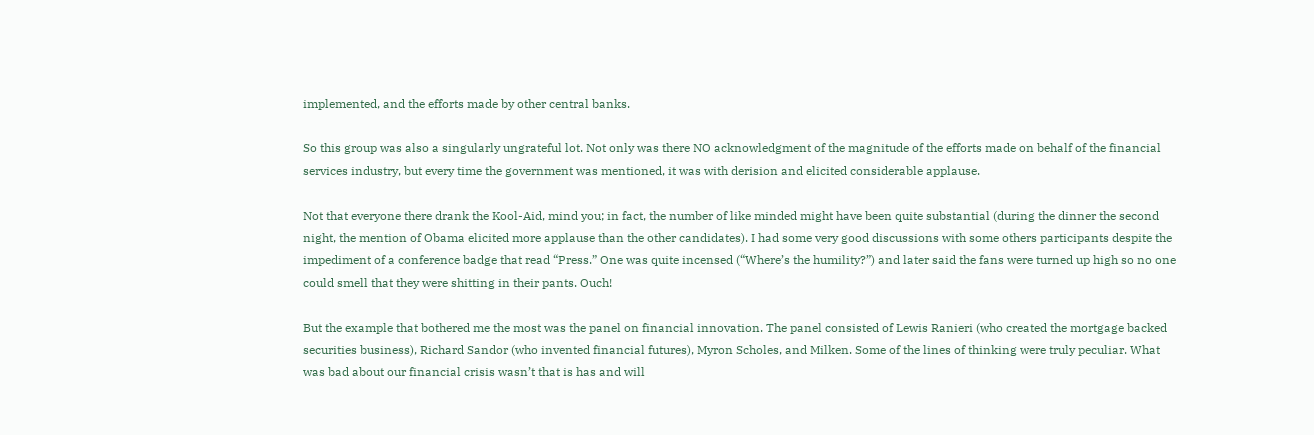implemented, and the efforts made by other central banks.

So this group was also a singularly ungrateful lot. Not only was there NO acknowledgment of the magnitude of the efforts made on behalf of the financial services industry, but every time the government was mentioned, it was with derision and elicited considerable applause.

Not that everyone there drank the Kool-Aid, mind you; in fact, the number of like minded might have been quite substantial (during the dinner the second night, the mention of Obama elicited more applause than the other candidates). I had some very good discussions with some others participants despite the impediment of a conference badge that read “Press.” One was quite incensed (“Where’s the humility?”) and later said the fans were turned up high so no one could smell that they were shitting in their pants. Ouch!

But the example that bothered me the most was the panel on financial innovation. The panel consisted of Lewis Ranieri (who created the mortgage backed securities business), Richard Sandor (who invented financial futures), Myron Scholes, and Milken. Some of the lines of thinking were truly peculiar. What was bad about our financial crisis wasn’t that is has and will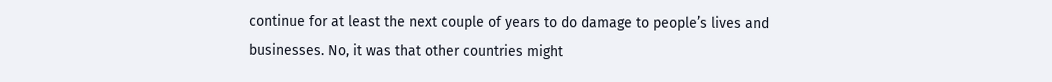continue for at least the next couple of years to do damage to people’s lives and businesses. No, it was that other countries might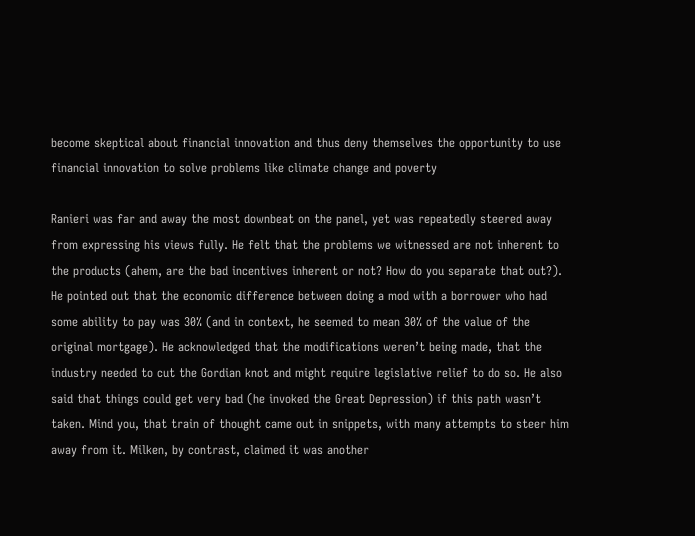become skeptical about financial innovation and thus deny themselves the opportunity to use financial innovation to solve problems like climate change and poverty

Ranieri was far and away the most downbeat on the panel, yet was repeatedly steered away from expressing his views fully. He felt that the problems we witnessed are not inherent to the products (ahem, are the bad incentives inherent or not? How do you separate that out?). He pointed out that the economic difference between doing a mod with a borrower who had some ability to pay was 30% (and in context, he seemed to mean 30% of the value of the original mortgage). He acknowledged that the modifications weren’t being made, that the industry needed to cut the Gordian knot and might require legislative relief to do so. He also said that things could get very bad (he invoked the Great Depression) if this path wasn’t taken. Mind you, that train of thought came out in snippets, with many attempts to steer him away from it. Milken, by contrast, claimed it was another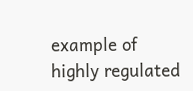example of highly regulated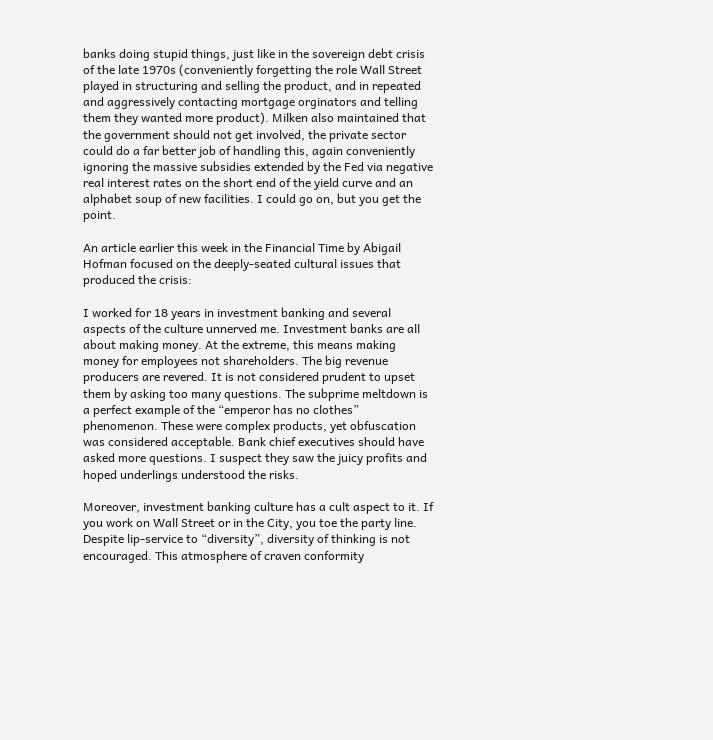banks doing stupid things, just like in the sovereign debt crisis of the late 1970s (conveniently forgetting the role Wall Street played in structuring and selling the product, and in repeated and aggressively contacting mortgage orginators and telling them they wanted more product). Milken also maintained that the government should not get involved, the private sector could do a far better job of handling this, again conveniently ignoring the massive subsidies extended by the Fed via negative real interest rates on the short end of the yield curve and an alphabet soup of new facilities. I could go on, but you get the point.

An article earlier this week in the Financial Time by Abigail Hofman focused on the deeply-seated cultural issues that produced the crisis:

I worked for 18 years in investment banking and several aspects of the culture unnerved me. Investment banks are all about making money. At the extreme, this means making money for employees not shareholders. The big revenue producers are revered. It is not considered prudent to upset them by asking too many questions. The subprime meltdown is a perfect example of the “emperor has no clothes” phenomenon. These were complex products, yet obfuscation was considered acceptable. Bank chief executives should have asked more questions. I suspect they saw the juicy profits and hoped underlings understood the risks.

Moreover, investment banking culture has a cult aspect to it. If you work on Wall Street or in the City, you toe the party line. Despite lip-service to “diversity”, diversity of thinking is not encouraged. This atmosphere of craven conformity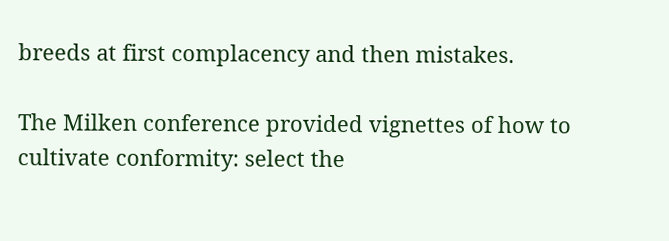breeds at first complacency and then mistakes.

The Milken conference provided vignettes of how to cultivate conformity: select the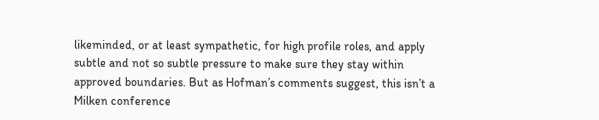likeminded, or at least sympathetic, for high profile roles, and apply subtle and not so subtle pressure to make sure they stay within approved boundaries. But as Hofman’s comments suggest, this isn’t a Milken conference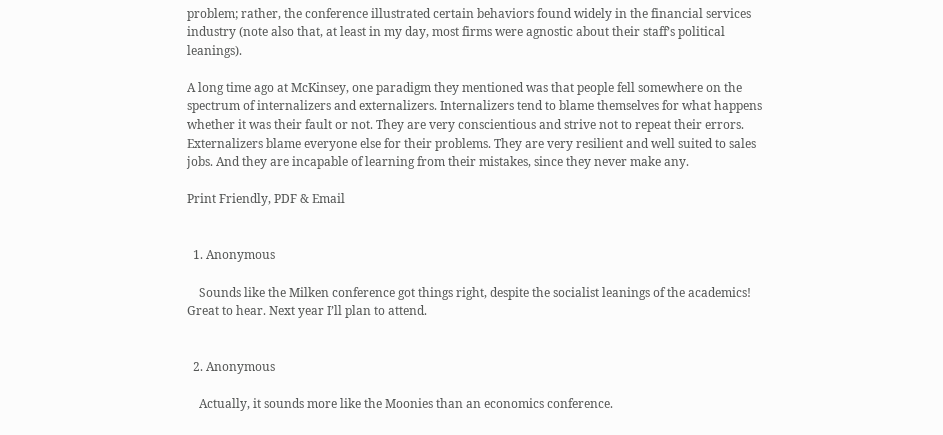problem; rather, the conference illustrated certain behaviors found widely in the financial services industry (note also that, at least in my day, most firms were agnostic about their staff’s political leanings).

A long time ago at McKinsey, one paradigm they mentioned was that people fell somewhere on the spectrum of internalizers and externalizers. Internalizers tend to blame themselves for what happens whether it was their fault or not. They are very conscientious and strive not to repeat their errors. Externalizers blame everyone else for their problems. They are very resilient and well suited to sales jobs. And they are incapable of learning from their mistakes, since they never make any.

Print Friendly, PDF & Email


  1. Anonymous

    Sounds like the Milken conference got things right, despite the socialist leanings of the academics! Great to hear. Next year I’ll plan to attend.


  2. Anonymous

    Actually, it sounds more like the Moonies than an economics conference.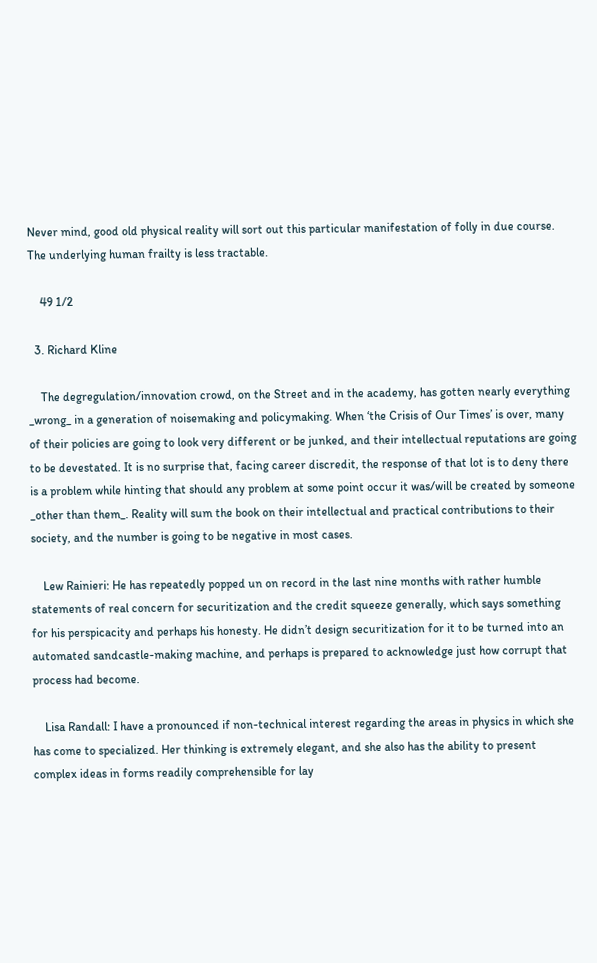Never mind, good old physical reality will sort out this particular manifestation of folly in due course. The underlying human frailty is less tractable.

    49 1/2

  3. Richard Kline

    The degregulation/innovation crowd, on the Street and in the academy, has gotten nearly everything _wrong_ in a generation of noisemaking and policymaking. When ‘the Crisis of Our Times’ is over, many of their policies are going to look very different or be junked, and their intellectual reputations are going to be devestated. It is no surprise that, facing career discredit, the response of that lot is to deny there is a problem while hinting that should any problem at some point occur it was/will be created by someone _other than them_. Reality will sum the book on their intellectual and practical contributions to their society, and the number is going to be negative in most cases.

    Lew Rainieri: He has repeatedly popped un on record in the last nine months with rather humble statements of real concern for securitization and the credit squeeze generally, which says something for his perspicacity and perhaps his honesty. He didn’t design securitization for it to be turned into an automated sandcastle-making machine, and perhaps is prepared to acknowledge just how corrupt that process had become.

    Lisa Randall: I have a pronounced if non-technical interest regarding the areas in physics in which she has come to specialized. Her thinking is extremely elegant, and she also has the ability to present complex ideas in forms readily comprehensible for lay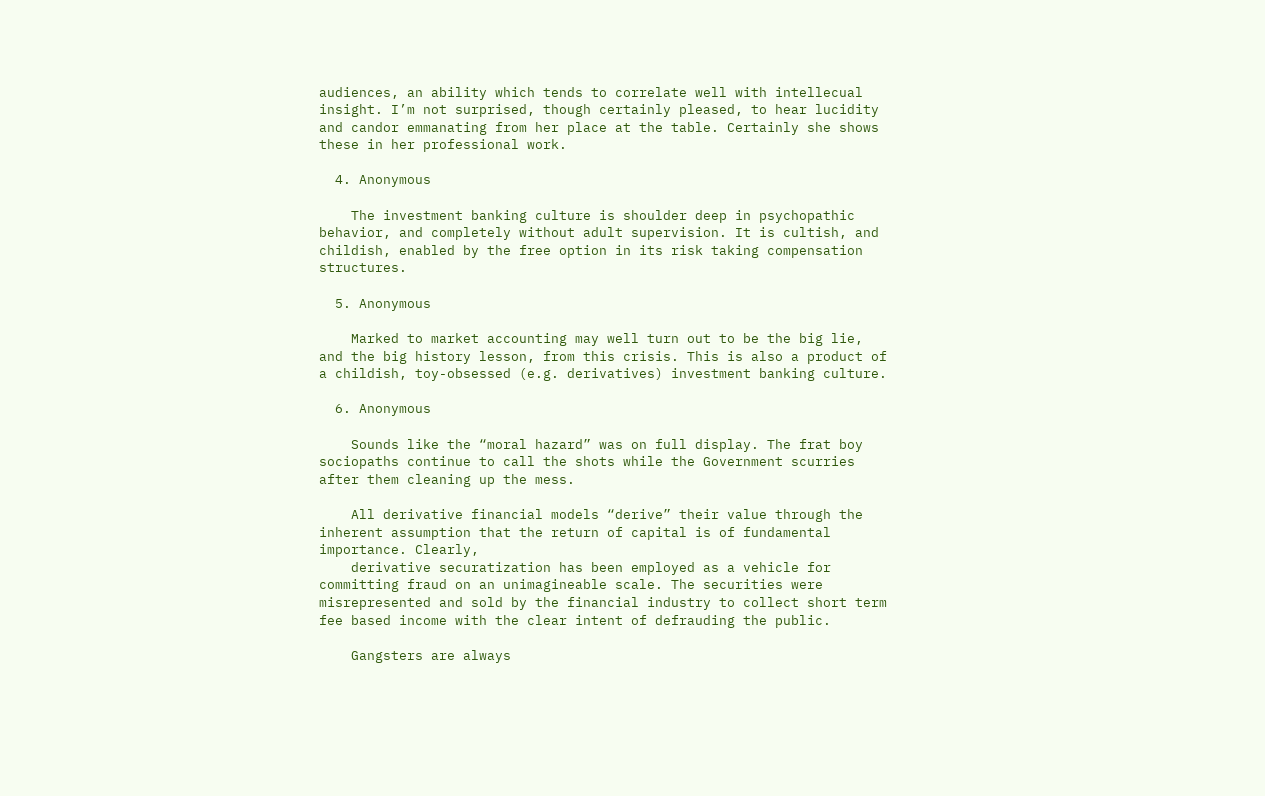audiences, an ability which tends to correlate well with intellecual insight. I’m not surprised, though certainly pleased, to hear lucidity and candor emmanating from her place at the table. Certainly she shows these in her professional work.

  4. Anonymous

    The investment banking culture is shoulder deep in psychopathic behavior, and completely without adult supervision. It is cultish, and childish, enabled by the free option in its risk taking compensation structures.

  5. Anonymous

    Marked to market accounting may well turn out to be the big lie, and the big history lesson, from this crisis. This is also a product of a childish, toy-obsessed (e.g. derivatives) investment banking culture.

  6. Anonymous

    Sounds like the “moral hazard” was on full display. The frat boy sociopaths continue to call the shots while the Government scurries after them cleaning up the mess.

    All derivative financial models “derive” their value through the inherent assumption that the return of capital is of fundamental importance. Clearly,
    derivative securatization has been employed as a vehicle for committing fraud on an unimagineable scale. The securities were misrepresented and sold by the financial industry to collect short term fee based income with the clear intent of defrauding the public.

    Gangsters are always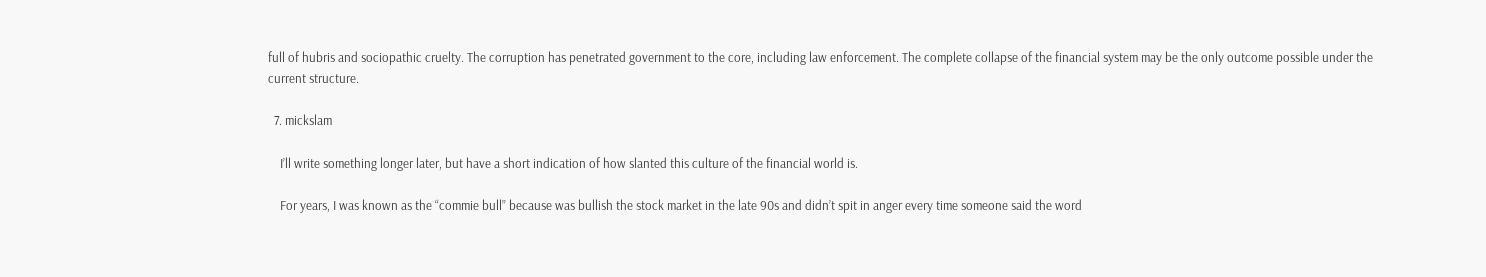full of hubris and sociopathic cruelty. The corruption has penetrated government to the core, including law enforcement. The complete collapse of the financial system may be the only outcome possible under the current structure.

  7. mickslam

    I’ll write something longer later, but have a short indication of how slanted this culture of the financial world is.

    For years, I was known as the “commie bull” because was bullish the stock market in the late 90s and didn’t spit in anger every time someone said the word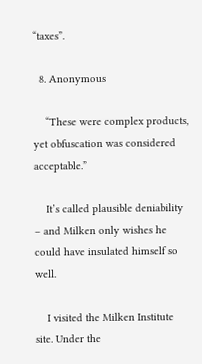“taxes”.

  8. Anonymous

    “These were complex products, yet obfuscation was considered acceptable.”

    It’s called plausible deniability – and Milken only wishes he could have insulated himself so well.

    I visited the Milken Institute site. Under the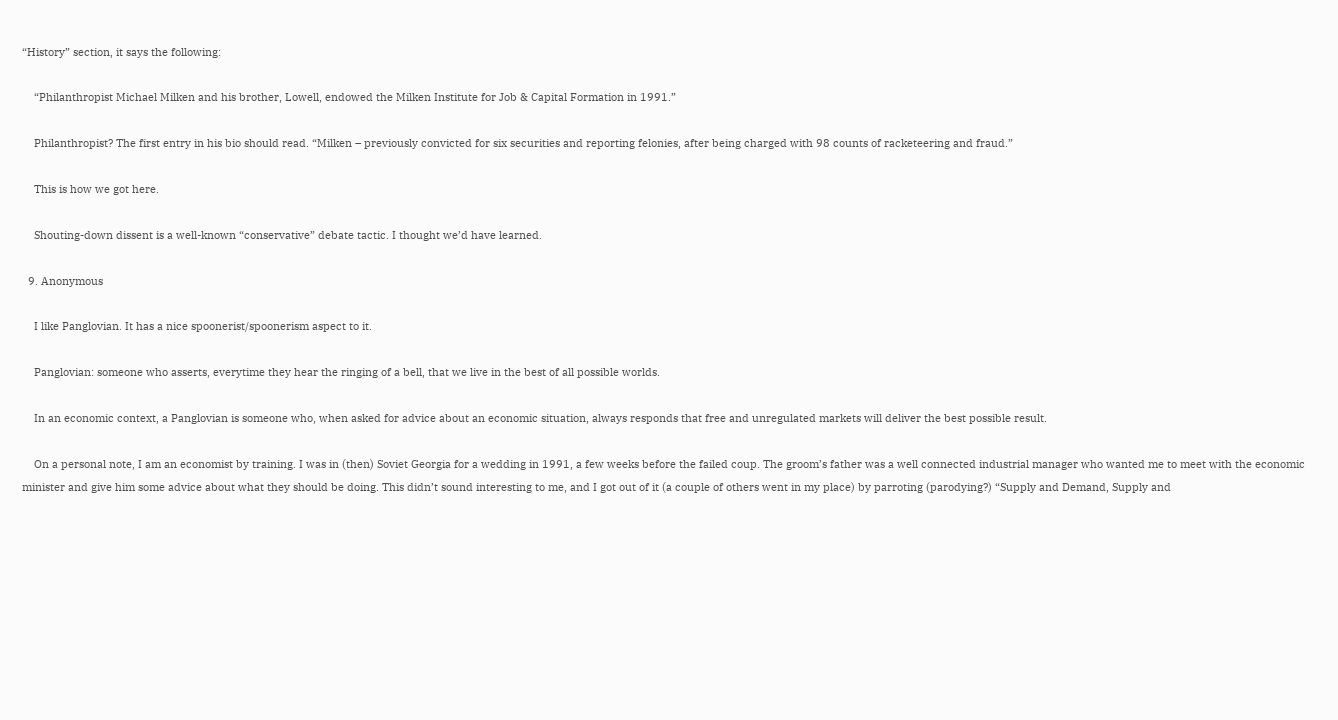“History” section, it says the following:

    “Philanthropist Michael Milken and his brother, Lowell, endowed the Milken Institute for Job & Capital Formation in 1991.”

    Philanthropist? The first entry in his bio should read. “Milken – previously convicted for six securities and reporting felonies, after being charged with 98 counts of racketeering and fraud.”

    This is how we got here.

    Shouting-down dissent is a well-known “conservative” debate tactic. I thought we’d have learned.

  9. Anonymous

    I like Panglovian. It has a nice spoonerist/spoonerism aspect to it.

    Panglovian: someone who asserts, everytime they hear the ringing of a bell, that we live in the best of all possible worlds.

    In an economic context, a Panglovian is someone who, when asked for advice about an economic situation, always responds that free and unregulated markets will deliver the best possible result.

    On a personal note, I am an economist by training. I was in (then) Soviet Georgia for a wedding in 1991, a few weeks before the failed coup. The groom’s father was a well connected industrial manager who wanted me to meet with the economic minister and give him some advice about what they should be doing. This didn’t sound interesting to me, and I got out of it (a couple of others went in my place) by parroting (parodying?) “Supply and Demand, Supply and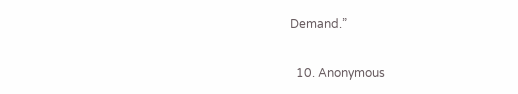Demand.”

  10. Anonymous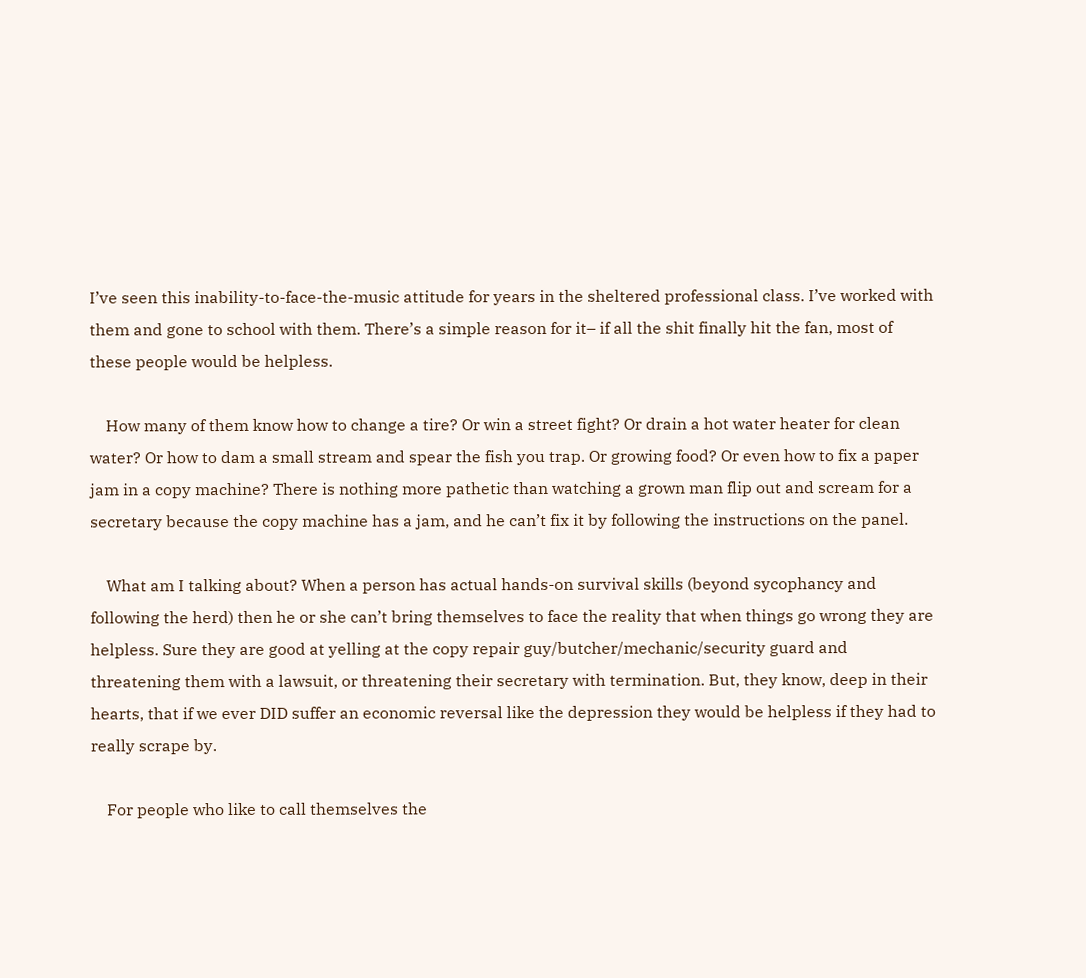I’ve seen this inability-to-face-the-music attitude for years in the sheltered professional class. I’ve worked with them and gone to school with them. There’s a simple reason for it– if all the shit finally hit the fan, most of these people would be helpless.

    How many of them know how to change a tire? Or win a street fight? Or drain a hot water heater for clean water? Or how to dam a small stream and spear the fish you trap. Or growing food? Or even how to fix a paper jam in a copy machine? There is nothing more pathetic than watching a grown man flip out and scream for a secretary because the copy machine has a jam, and he can’t fix it by following the instructions on the panel.

    What am I talking about? When a person has actual hands-on survival skills (beyond sycophancy and following the herd) then he or she can’t bring themselves to face the reality that when things go wrong they are helpless. Sure they are good at yelling at the copy repair guy/butcher/mechanic/security guard and threatening them with a lawsuit, or threatening their secretary with termination. But, they know, deep in their hearts, that if we ever DID suffer an economic reversal like the depression they would be helpless if they had to really scrape by.

    For people who like to call themselves the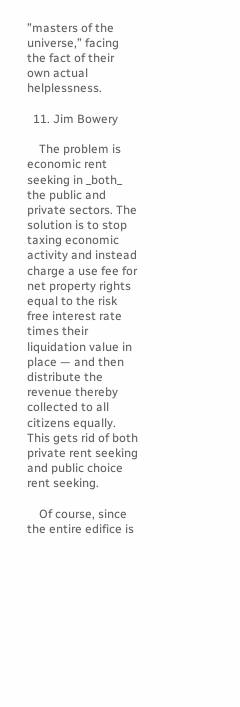”masters of the universe,” facing the fact of their own actual helplessness.

  11. Jim Bowery

    The problem is economic rent seeking in _both_ the public and private sectors. The solution is to stop taxing economic activity and instead charge a use fee for net property rights equal to the risk free interest rate times their liquidation value in place — and then distribute the revenue thereby collected to all citizens equally. This gets rid of both private rent seeking and public choice rent seeking.

    Of course, since the entire edifice is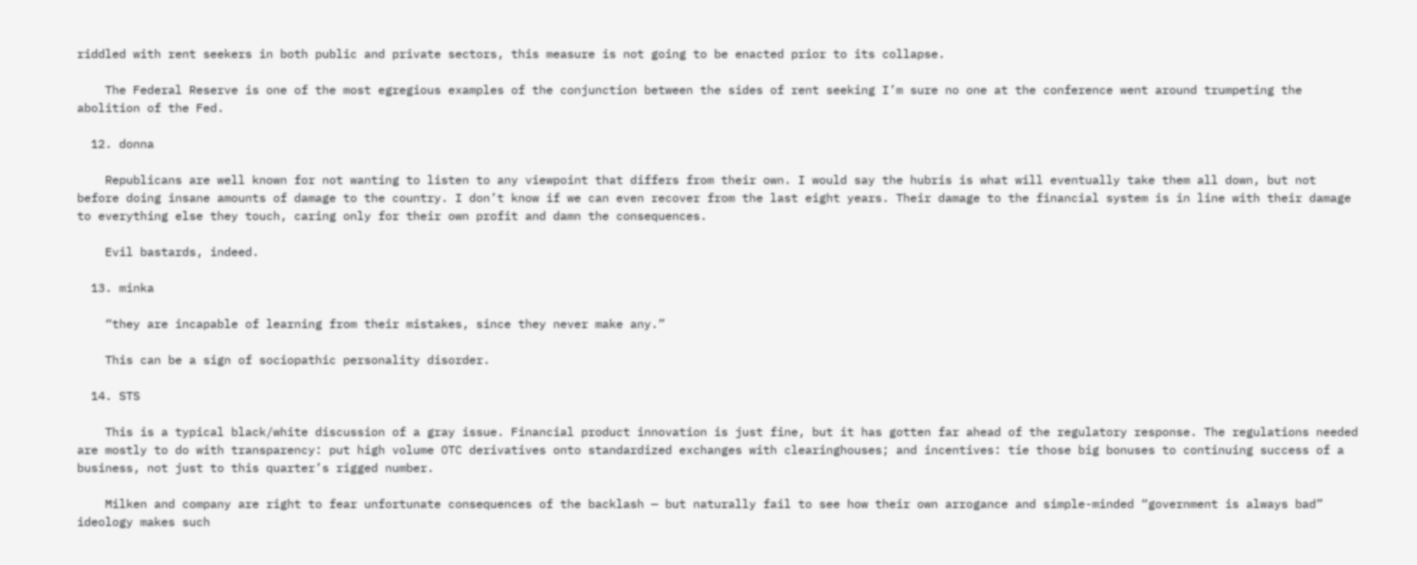riddled with rent seekers in both public and private sectors, this measure is not going to be enacted prior to its collapse.

    The Federal Reserve is one of the most egregious examples of the conjunction between the sides of rent seeking I’m sure no one at the conference went around trumpeting the abolition of the Fed.

  12. donna

    Republicans are well known for not wanting to listen to any viewpoint that differs from their own. I would say the hubris is what will eventually take them all down, but not before doing insane amounts of damage to the country. I don’t know if we can even recover from the last eight years. Their damage to the financial system is in line with their damage to everything else they touch, caring only for their own profit and damn the consequences.

    Evil bastards, indeed.

  13. minka

    “they are incapable of learning from their mistakes, since they never make any.”

    This can be a sign of sociopathic personality disorder.

  14. STS

    This is a typical black/white discussion of a gray issue. Financial product innovation is just fine, but it has gotten far ahead of the regulatory response. The regulations needed are mostly to do with transparency: put high volume OTC derivatives onto standardized exchanges with clearinghouses; and incentives: tie those big bonuses to continuing success of a business, not just to this quarter’s rigged number.

    Milken and company are right to fear unfortunate consequences of the backlash — but naturally fail to see how their own arrogance and simple-minded “government is always bad” ideology makes such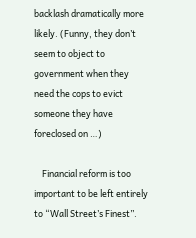backlash dramatically more likely. (Funny, they don’t seem to object to government when they need the cops to evict someone they have foreclosed on …)

    Financial reform is too important to be left entirely to “Wall Street’s Finest”.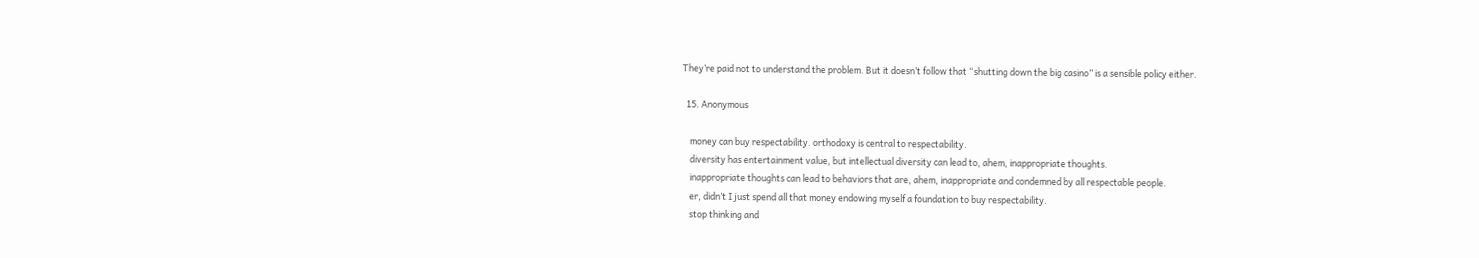They’re paid not to understand the problem. But it doesn’t follow that “shutting down the big casino” is a sensible policy either.

  15. Anonymous

    money can buy respectability. orthodoxy is central to respectability.
    diversity has entertainment value, but intellectual diversity can lead to, ahem, inappropriate thoughts.
    inappropriate thoughts can lead to behaviors that are, ahem, inappropriate and condemned by all respectable people.
    er, didn’t I just spend all that money endowing myself a foundation to buy respectability.
    stop thinking and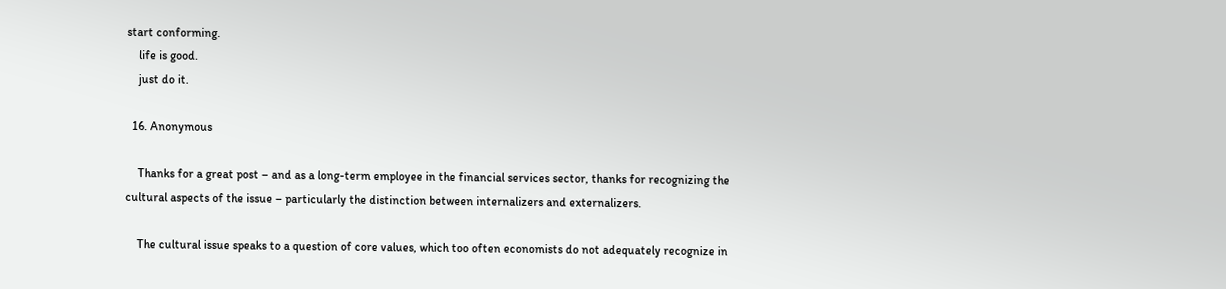start conforming.
    life is good.
    just do it.

  16. Anonymous

    Thanks for a great post – and as a long-term employee in the financial services sector, thanks for recognizing the cultural aspects of the issue – particularly the distinction between internalizers and externalizers.

    The cultural issue speaks to a question of core values, which too often economists do not adequately recognize in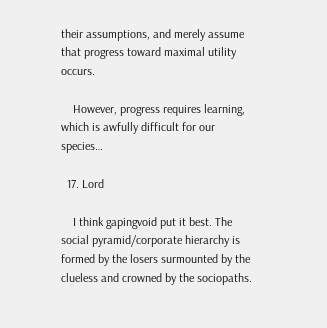their assumptions, and merely assume that progress toward maximal utility occurs.

    However, progress requires learning, which is awfully difficult for our species…

  17. Lord

    I think gapingvoid put it best. The social pyramid/corporate hierarchy is formed by the losers surmounted by the clueless and crowned by the sociopaths.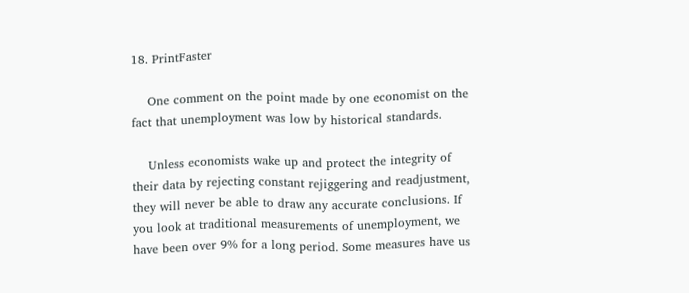18. PrintFaster

    One comment on the point made by one economist on the fact that unemployment was low by historical standards.

    Unless economists wake up and protect the integrity of their data by rejecting constant rejiggering and readjustment, they will never be able to draw any accurate conclusions. If you look at traditional measurements of unemployment, we have been over 9% for a long period. Some measures have us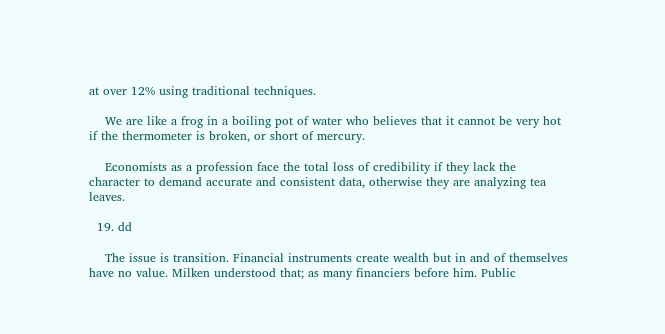at over 12% using traditional techniques.

    We are like a frog in a boiling pot of water who believes that it cannot be very hot if the thermometer is broken, or short of mercury.

    Economists as a profession face the total loss of credibility if they lack the character to demand accurate and consistent data, otherwise they are analyzing tea leaves.

  19. dd

    The issue is transition. Financial instruments create wealth but in and of themselves have no value. Milken understood that; as many financiers before him. Public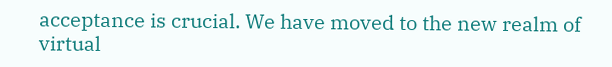acceptance is crucial. We have moved to the new realm of virtual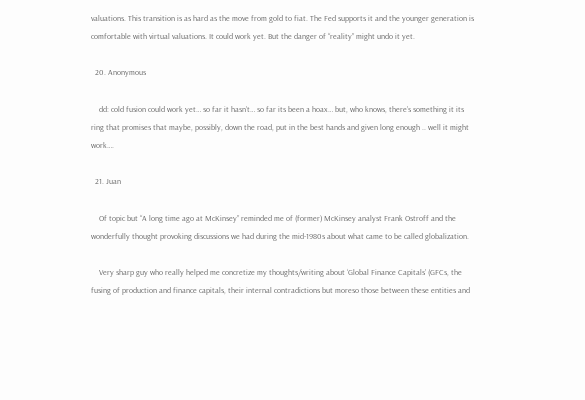valuations. This transition is as hard as the move from gold to fiat. The Fed supports it and the younger generation is comfortable with virtual valuations. It could work yet. But the danger of “reality” might undo it yet.

  20. Anonymous

    dd: cold fusion could work yet… so far it hasn’t… so far its been a hoax… but, who knows, there’s something it its ring that promises that maybe, possibly, down the road, put in the best hands and given long enough .. well it might work….

  21. Juan

    Of topic but “A long time ago at McKinsey” reminded me of (former) McKinsey analyst Frank Ostroff and the wonderfully thought provoking discussions we had during the mid-1980s about what came to be called globalization.

    Very sharp guy who really helped me concretize my thoughts/writing about ‘Global Finance Capitals’ (GFCs, the fusing of production and finance capitals, their internal contradictions but moreso those between these entities and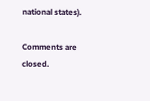national states).

Comments are closed.